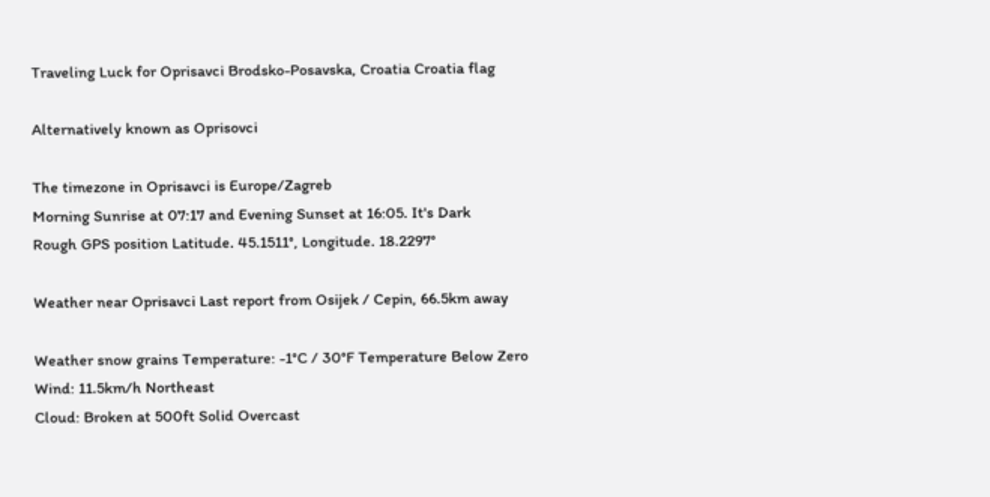Traveling Luck for Oprisavci Brodsko-Posavska, Croatia Croatia flag

Alternatively known as Oprisovci

The timezone in Oprisavci is Europe/Zagreb
Morning Sunrise at 07:17 and Evening Sunset at 16:05. It's Dark
Rough GPS position Latitude. 45.1511°, Longitude. 18.2297°

Weather near Oprisavci Last report from Osijek / Cepin, 66.5km away

Weather snow grains Temperature: -1°C / 30°F Temperature Below Zero
Wind: 11.5km/h Northeast
Cloud: Broken at 500ft Solid Overcast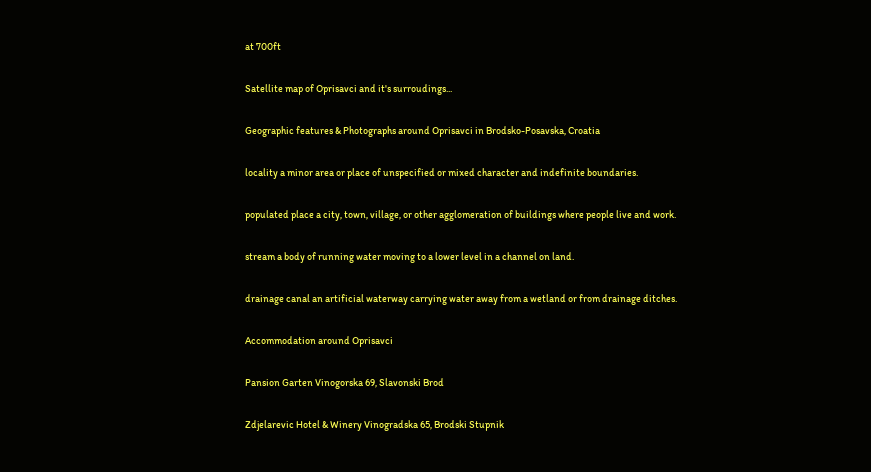at 700ft

Satellite map of Oprisavci and it's surroudings...

Geographic features & Photographs around Oprisavci in Brodsko-Posavska, Croatia

locality a minor area or place of unspecified or mixed character and indefinite boundaries.

populated place a city, town, village, or other agglomeration of buildings where people live and work.

stream a body of running water moving to a lower level in a channel on land.

drainage canal an artificial waterway carrying water away from a wetland or from drainage ditches.

Accommodation around Oprisavci

Pansion Garten Vinogorska 69, Slavonski Brod

Zdjelarevic Hotel & Winery Vinogradska 65, Brodski Stupnik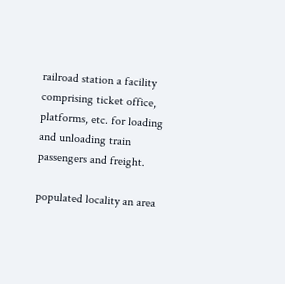railroad station a facility comprising ticket office, platforms, etc. for loading and unloading train passengers and freight.

populated locality an area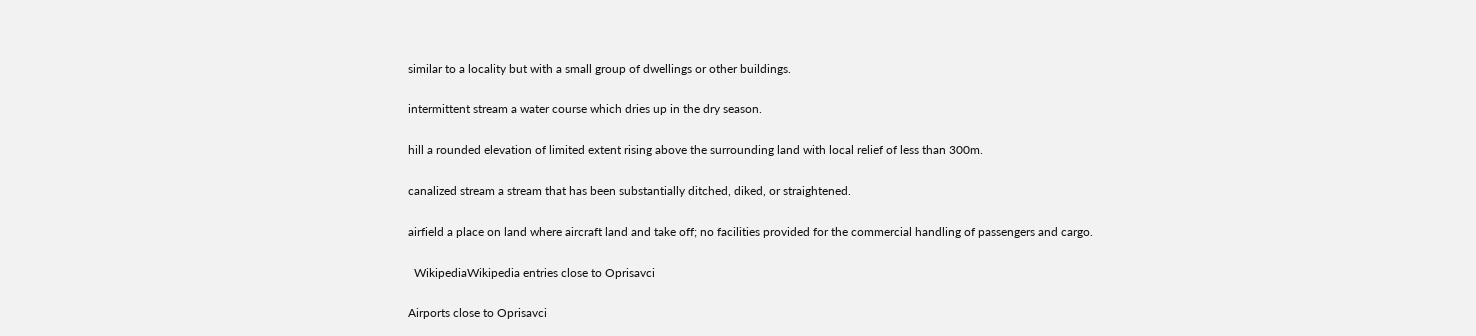similar to a locality but with a small group of dwellings or other buildings.

intermittent stream a water course which dries up in the dry season.

hill a rounded elevation of limited extent rising above the surrounding land with local relief of less than 300m.

canalized stream a stream that has been substantially ditched, diked, or straightened.

airfield a place on land where aircraft land and take off; no facilities provided for the commercial handling of passengers and cargo.

  WikipediaWikipedia entries close to Oprisavci

Airports close to Oprisavci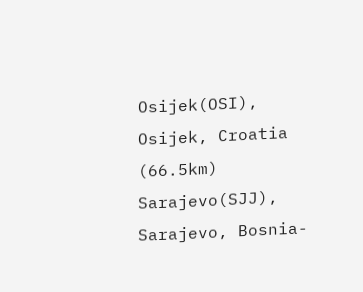Osijek(OSI), Osijek, Croatia (66.5km)
Sarajevo(SJJ), Sarajevo, Bosnia-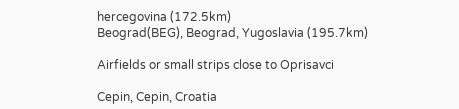hercegovina (172.5km)
Beograd(BEG), Beograd, Yugoslavia (195.7km)

Airfields or small strips close to Oprisavci

Cepin, Cepin, Croatia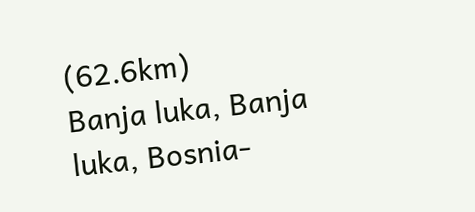(62.6km)
Banja luka, Banja luka, Bosnia-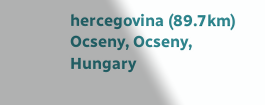hercegovina (89.7km)
Ocseny, Ocseny, Hungary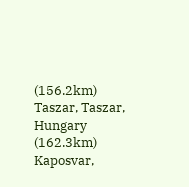(156.2km)
Taszar, Taszar, Hungary (162.3km)
Kaposvar,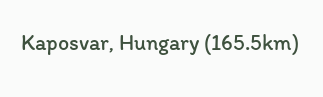Kaposvar, Hungary (165.5km)